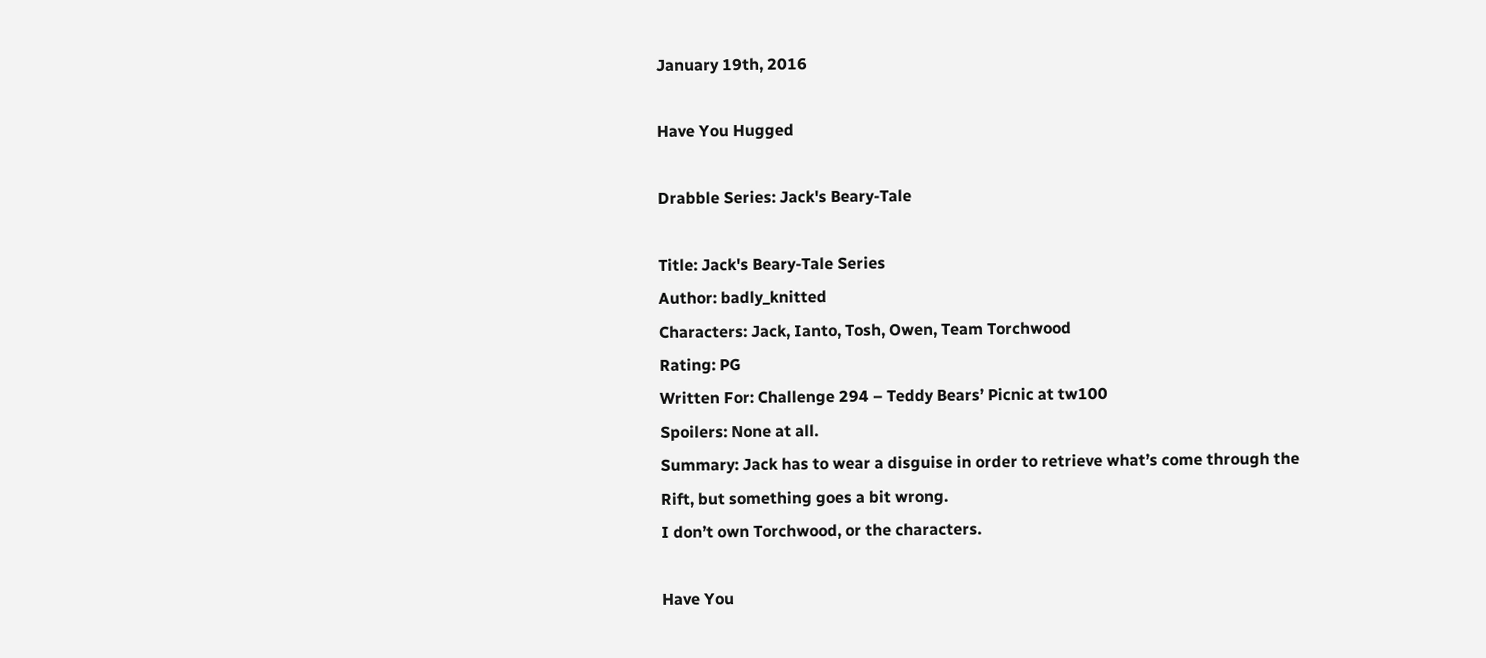January 19th, 2016

Have You Hugged

Drabble Series: Jack's Beary-Tale

Title: Jack's Beary-Tale Series
Author: badly_knitted
Characters: Jack, Ianto, Tosh, Owen, Team Torchwood
Rating: PG
Written For: Challenge 294 – Teddy Bears’ Picnic at tw100
Spoilers: None at all.
Summary: Jack has to wear a disguise in order to retrieve what’s come through the Rift, but something goes a bit wrong.
I don’t own Torchwood, or the characters.

Have You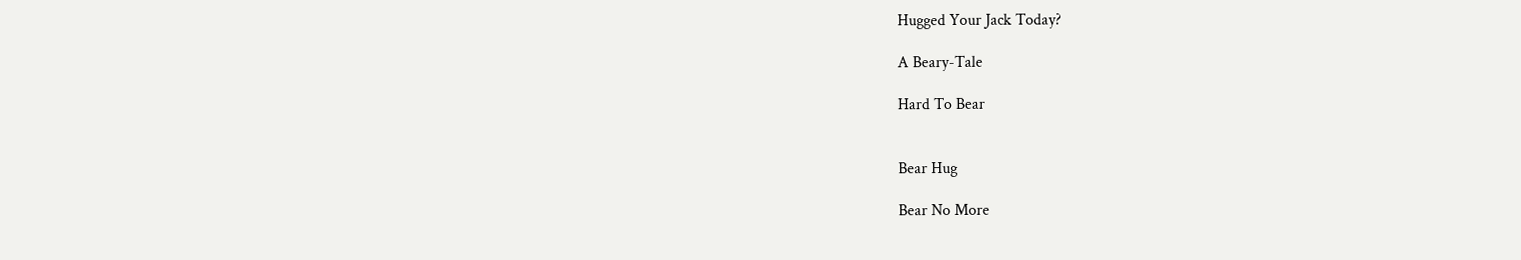Hugged Your Jack Today?

A Beary-Tale

Hard To Bear


Bear Hug

Bear No More